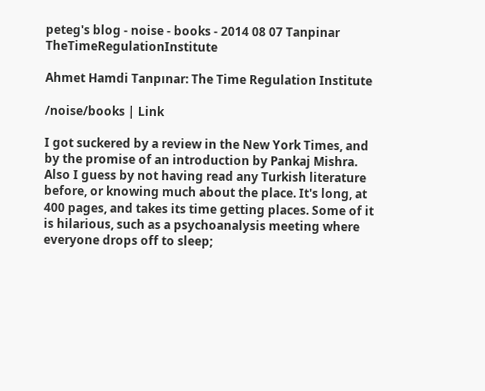peteg's blog - noise - books - 2014 08 07 Tanpinar TheTimeRegulationInstitute

Ahmet Hamdi Tanpınar: The Time Regulation Institute

/noise/books | Link

I got suckered by a review in the New York Times, and by the promise of an introduction by Pankaj Mishra. Also I guess by not having read any Turkish literature before, or knowing much about the place. It's long, at 400 pages, and takes its time getting places. Some of it is hilarious, such as a psychoanalysis meeting where everyone drops off to sleep;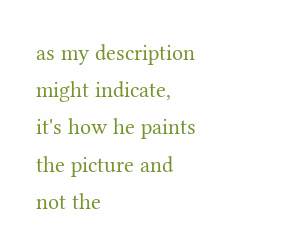as my description might indicate, it's how he paints the picture and not the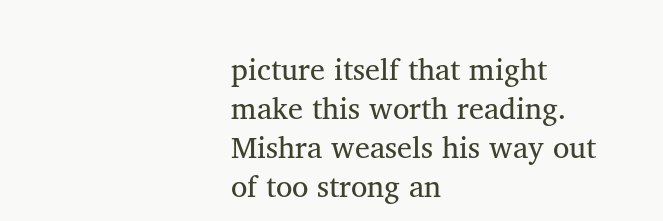picture itself that might make this worth reading. Mishra weasels his way out of too strong an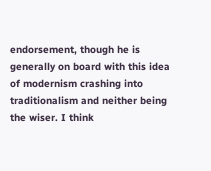endorsement, though he is generally on board with this idea of modernism crashing into traditionalism and neither being the wiser. I think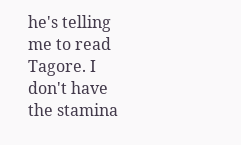he's telling me to read Tagore. I don't have the stamina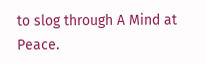to slog through A Mind at Peace.